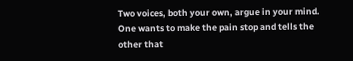Two voices, both your own, argue in your mind. One wants to make the pain stop and tells the other that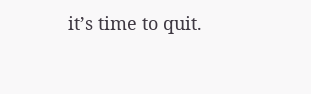it’s time to quit.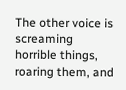The other voice is screaming horrible things, roaring them, and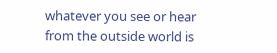whatever you see or hear from the outside world is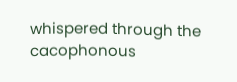whispered through the cacophonous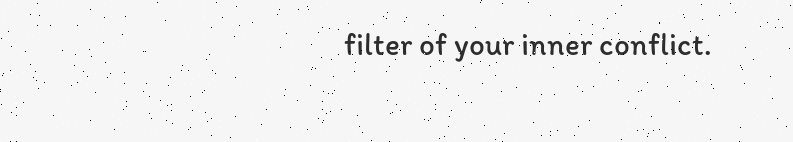filter of your inner conflict.